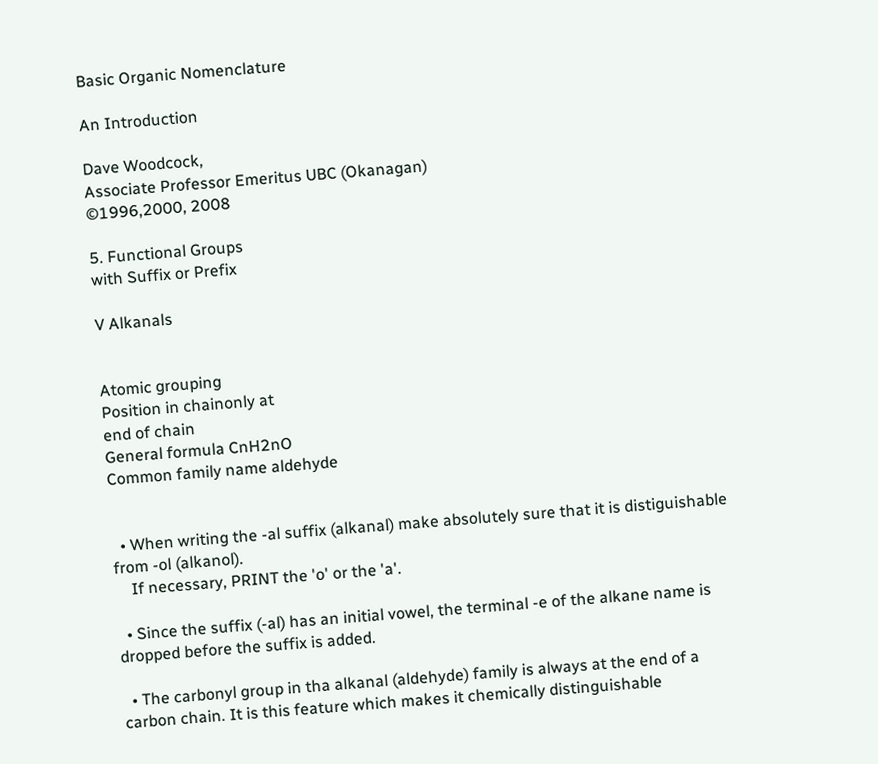Basic Organic Nomenclature

An Introduction

Dave Woodcock,
Associate Professor Emeritus UBC (Okanagan)
©1996,2000, 2008

5. Functional Groups
with Suffix or Prefix

V Alkanals


Atomic grouping
Position in chainonly at
end of chain
General formula CnH2nO
Common family name aldehyde


  • When writing the -al suffix (alkanal) make absolutely sure that it is distiguishable from -ol (alkanol).
    If necessary, PRINT the 'o' or the 'a'.

  • Since the suffix (-al) has an initial vowel, the terminal -e of the alkane name is dropped before the suffix is added.

  • The carbonyl group in tha alkanal (aldehyde) family is always at the end of a carbon chain. It is this feature which makes it chemically distinguishable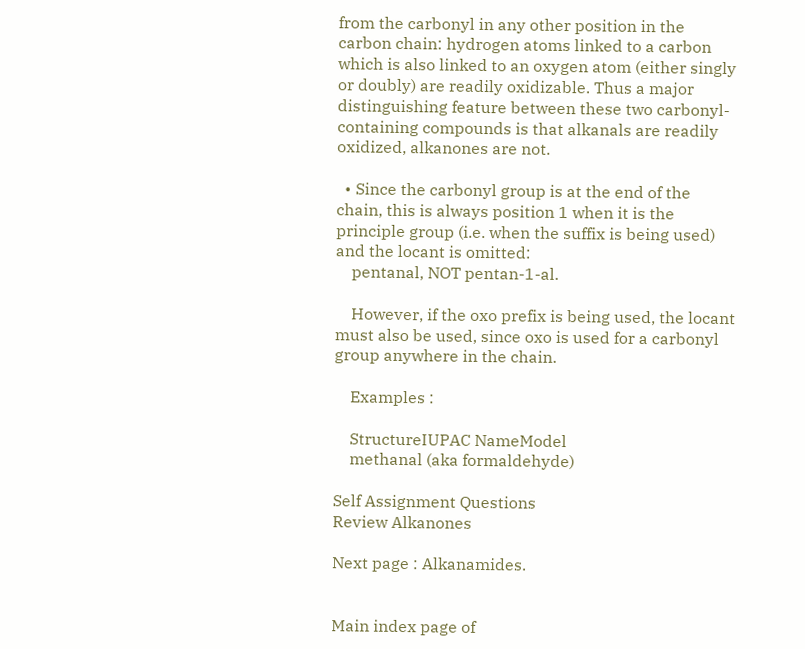from the carbonyl in any other position in the carbon chain: hydrogen atoms linked to a carbon which is also linked to an oxygen atom (either singly or doubly) are readily oxidizable. Thus a major distinguishing feature between these two carbonyl-containing compounds is that alkanals are readily oxidized, alkanones are not.

  • Since the carbonyl group is at the end of the chain, this is always position 1 when it is the principle group (i.e. when the suffix is being used) and the locant is omitted:
    pentanal, NOT pentan-1-al.

    However, if the oxo prefix is being used, the locant must also be used, since oxo is used for a carbonyl group anywhere in the chain.

    Examples :

    StructureIUPAC NameModel
    methanal (aka formaldehyde)

Self Assignment Questions
Review Alkanones

Next page : Alkanamides.


Main index page of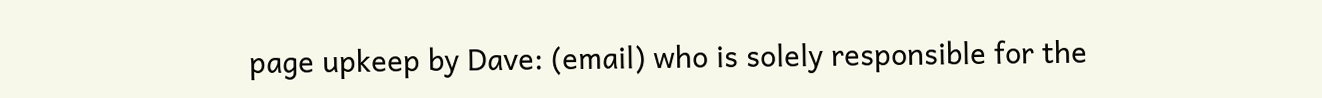page upkeep by Dave: (email) who is solely responsible for the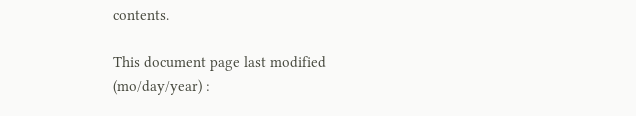contents.

This document page last modified (mo/day/year) :